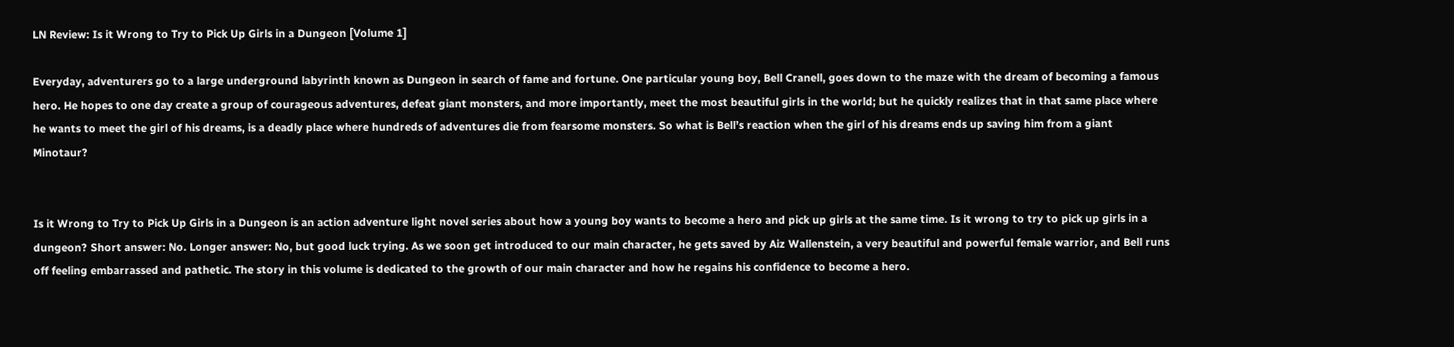LN Review: Is it Wrong to Try to Pick Up Girls in a Dungeon [Volume 1]

Everyday, adventurers go to a large underground labyrinth known as Dungeon in search of fame and fortune. One particular young boy, Bell Cranell, goes down to the maze with the dream of becoming a famous hero. He hopes to one day create a group of courageous adventures, defeat giant monsters, and more importantly, meet the most beautiful girls in the world; but he quickly realizes that in that same place where he wants to meet the girl of his dreams, is a deadly place where hundreds of adventures die from fearsome monsters. So what is Bell’s reaction when the girl of his dreams ends up saving him from a giant Minotaur?


Is it Wrong to Try to Pick Up Girls in a Dungeon is an action adventure light novel series about how a young boy wants to become a hero and pick up girls at the same time. Is it wrong to try to pick up girls in a dungeon? Short answer: No. Longer answer: No, but good luck trying. As we soon get introduced to our main character, he gets saved by Aiz Wallenstein, a very beautiful and powerful female warrior, and Bell runs off feeling embarrassed and pathetic. The story in this volume is dedicated to the growth of our main character and how he regains his confidence to become a hero.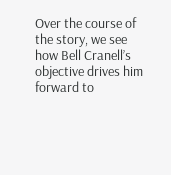Over the course of the story, we see how Bell Cranell’s objective drives him forward to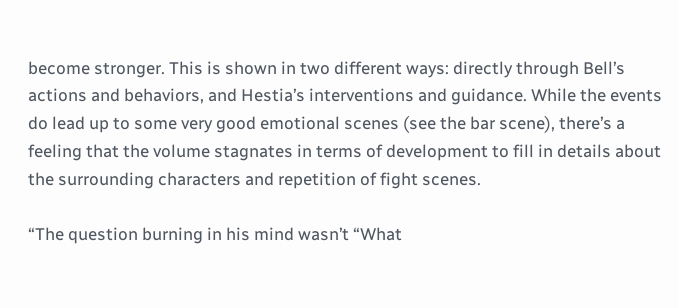become stronger. This is shown in two different ways: directly through Bell’s actions and behaviors, and Hestia’s interventions and guidance. While the events do lead up to some very good emotional scenes (see the bar scene), there’s a feeling that the volume stagnates in terms of development to fill in details about the surrounding characters and repetition of fight scenes.

“The question burning in his mind wasn’t “What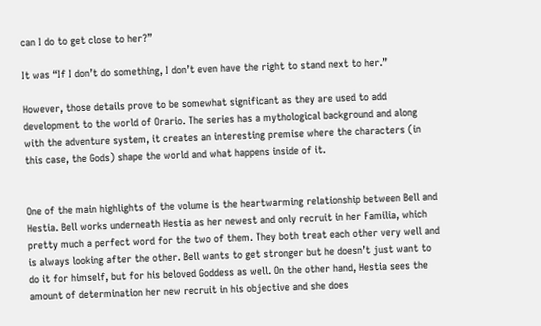can I do to get close to her?”

It was “If I don’t do something, I don’t even have the right to stand next to her.”

However, those details prove to be somewhat significant as they are used to add development to the world of Orario. The series has a mythological background and along with the adventure system, it creates an interesting premise where the characters (in this case, the Gods) shape the world and what happens inside of it.


One of the main highlights of the volume is the heartwarming relationship between Bell and Hestia. Bell works underneath Hestia as her newest and only recruit in her Familia, which pretty much a perfect word for the two of them. They both treat each other very well and is always looking after the other. Bell wants to get stronger but he doesn’t just want to do it for himself, but for his beloved Goddess as well. On the other hand, Hestia sees the amount of determination her new recruit in his objective and she does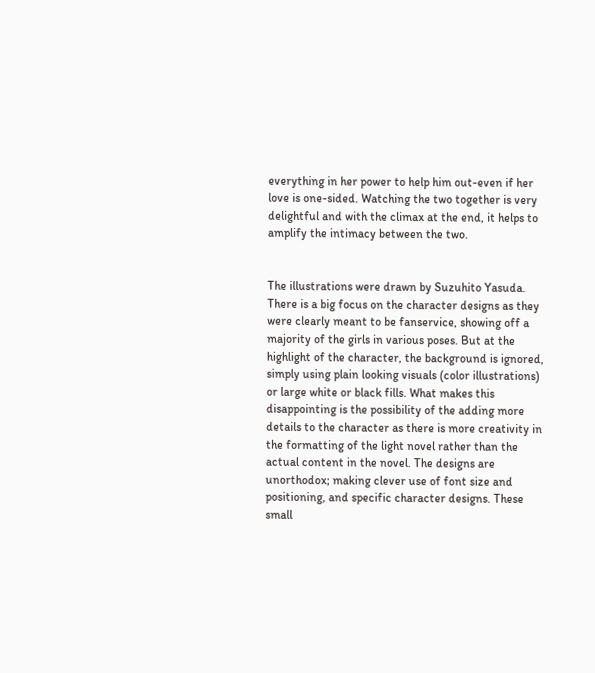everything in her power to help him out-even if her love is one-sided. Watching the two together is very delightful and with the climax at the end, it helps to amplify the intimacy between the two.


The illustrations were drawn by Suzuhito Yasuda. There is a big focus on the character designs as they were clearly meant to be fanservice, showing off a majority of the girls in various poses. But at the highlight of the character, the background is ignored, simply using plain looking visuals (color illustrations) or large white or black fills. What makes this disappointing is the possibility of the adding more details to the character as there is more creativity in the formatting of the light novel rather than the actual content in the novel. The designs are unorthodox; making clever use of font size and positioning, and specific character designs. These small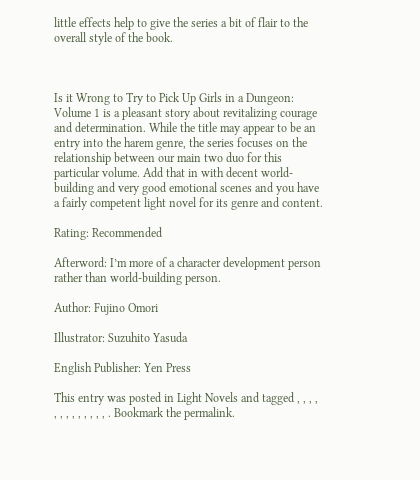little effects help to give the series a bit of flair to the overall style of the book.



Is it Wrong to Try to Pick Up Girls in a Dungeon: Volume 1 is a pleasant story about revitalizing courage and determination. While the title may appear to be an entry into the harem genre, the series focuses on the relationship between our main two duo for this particular volume. Add that in with decent world-building and very good emotional scenes and you have a fairly competent light novel for its genre and content.

Rating: Recommended

Afterword: I’m more of a character development person rather than world-building person.

Author: Fujino Omori

Illustrator: Suzuhito Yasuda

English Publisher: Yen Press

This entry was posted in Light Novels and tagged , , , , , , , , , , , , , . Bookmark the permalink.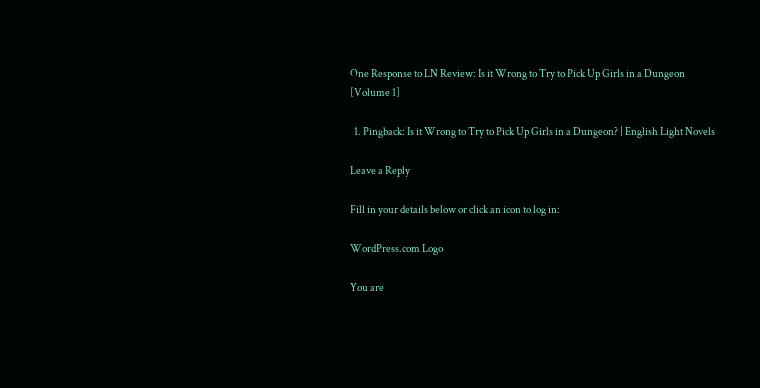One Response to LN Review: Is it Wrong to Try to Pick Up Girls in a Dungeon [Volume 1]

  1. Pingback: Is it Wrong to Try to Pick Up Girls in a Dungeon? | English Light Novels

Leave a Reply

Fill in your details below or click an icon to log in:

WordPress.com Logo

You are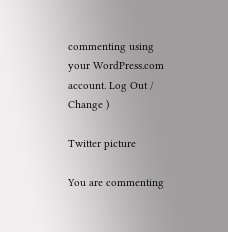commenting using your WordPress.com account. Log Out / Change )

Twitter picture

You are commenting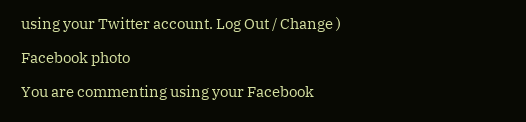using your Twitter account. Log Out / Change )

Facebook photo

You are commenting using your Facebook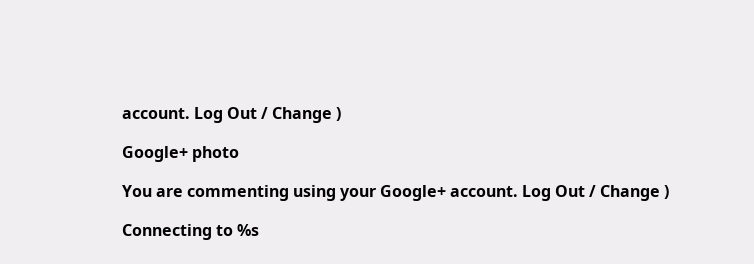account. Log Out / Change )

Google+ photo

You are commenting using your Google+ account. Log Out / Change )

Connecting to %s